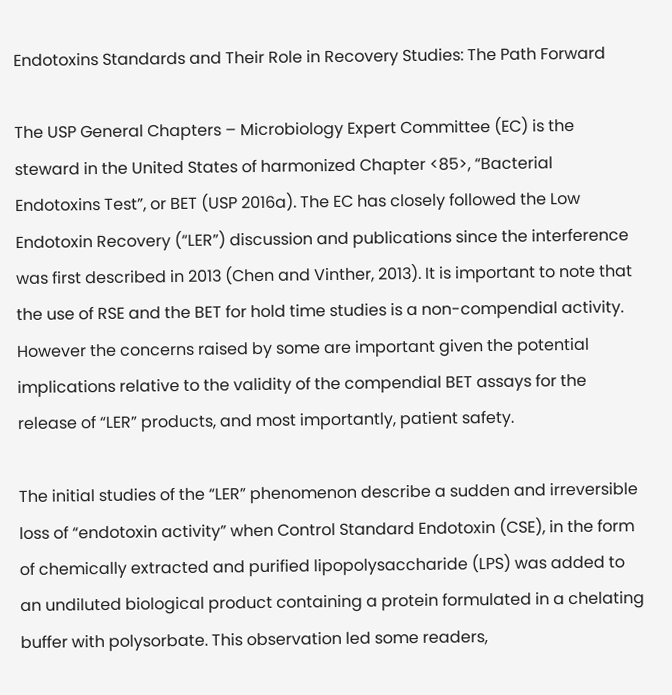Endotoxins Standards and Their Role in Recovery Studies: The Path Forward

The USP General Chapters – Microbiology Expert Committee (EC) is the steward in the United States of harmonized Chapter <85>, “Bacterial Endotoxins Test”, or BET (USP 2016a). The EC has closely followed the Low Endotoxin Recovery (“LER”) discussion and publications since the interference was first described in 2013 (Chen and Vinther, 2013). It is important to note that the use of RSE and the BET for hold time studies is a non-compendial activity. However the concerns raised by some are important given the potential implications relative to the validity of the compendial BET assays for the release of “LER” products, and most importantly, patient safety.

The initial studies of the “LER” phenomenon describe a sudden and irreversible loss of “endotoxin activity” when Control Standard Endotoxin (CSE), in the form of chemically extracted and purified lipopolysaccharide (LPS) was added to an undiluted biological product containing a protein formulated in a chelating buffer with polysorbate. This observation led some readers,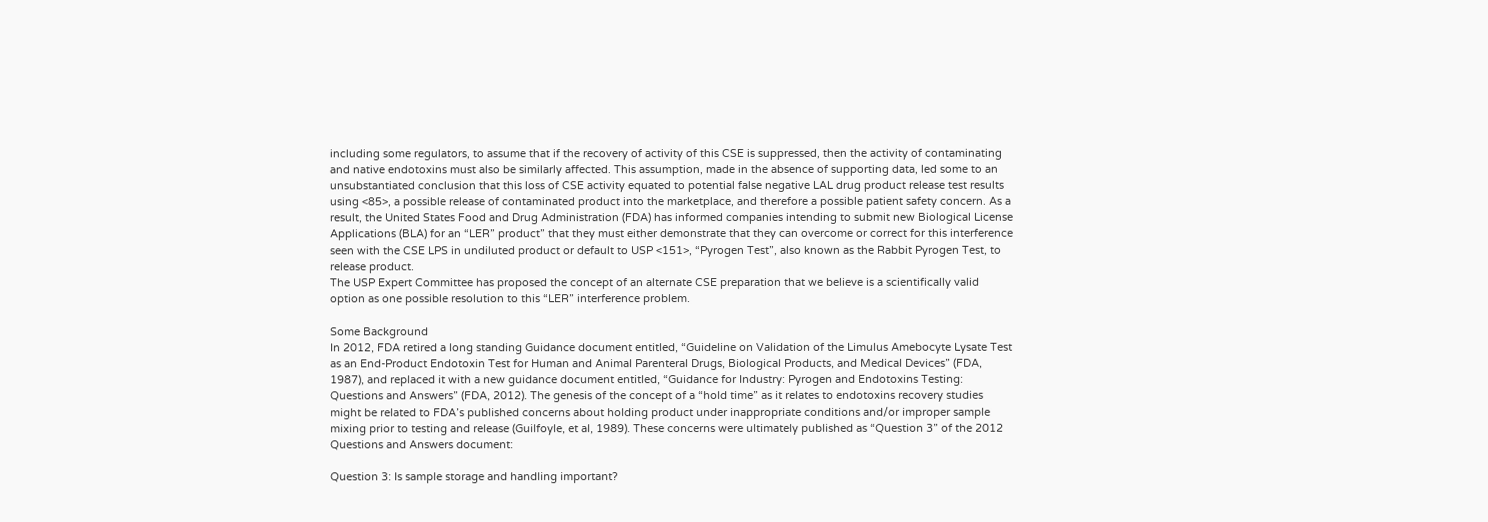including some regulators, to assume that if the recovery of activity of this CSE is suppressed, then the activity of contaminating and native endotoxins must also be similarly affected. This assumption, made in the absence of supporting data, led some to an unsubstantiated conclusion that this loss of CSE activity equated to potential false negative LAL drug product release test results using <85>, a possible release of contaminated product into the marketplace, and therefore a possible patient safety concern. As a result, the United States Food and Drug Administration (FDA) has informed companies intending to submit new Biological License Applications (BLA) for an “LER” product” that they must either demonstrate that they can overcome or correct for this interference seen with the CSE LPS in undiluted product or default to USP <151>, “Pyrogen Test”, also known as the Rabbit Pyrogen Test, to release product.
The USP Expert Committee has proposed the concept of an alternate CSE preparation that we believe is a scientifically valid option as one possible resolution to this “LER” interference problem.

Some Background
In 2012, FDA retired a long standing Guidance document entitled, “Guideline on Validation of the Limulus Amebocyte Lysate Test as an End-Product Endotoxin Test for Human and Animal Parenteral Drugs, Biological Products, and Medical Devices” (FDA, 1987), and replaced it with a new guidance document entitled, “Guidance for Industry: Pyrogen and Endotoxins Testing: Questions and Answers” (FDA, 2012). The genesis of the concept of a “hold time” as it relates to endotoxins recovery studies might be related to FDA’s published concerns about holding product under inappropriate conditions and/or improper sample mixing prior to testing and release (Guilfoyle, et al, 1989). These concerns were ultimately published as “Question 3” of the 2012 Questions and Answers document:

Question 3: Is sample storage and handling important?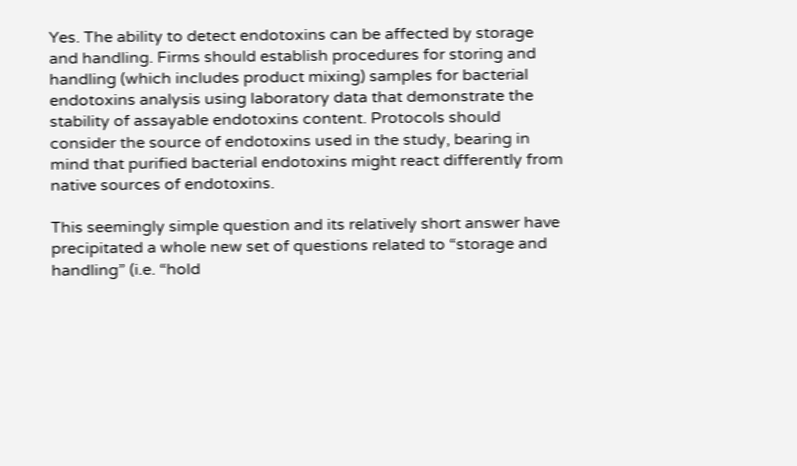Yes. The ability to detect endotoxins can be affected by storage and handling. Firms should establish procedures for storing and handling (which includes product mixing) samples for bacterial endotoxins analysis using laboratory data that demonstrate the stability of assayable endotoxins content. Protocols should consider the source of endotoxins used in the study, bearing in mind that purified bacterial endotoxins might react differently from native sources of endotoxins.

This seemingly simple question and its relatively short answer have precipitated a whole new set of questions related to “storage and handling” (i.e. “hold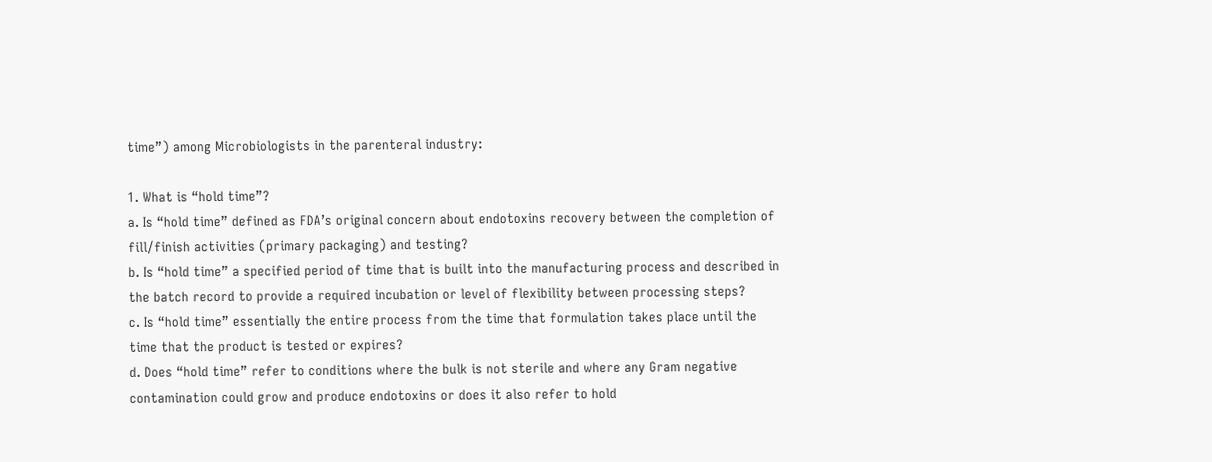time”) among Microbiologists in the parenteral industry:

1. What is “hold time”?
a. Is “hold time” defined as FDA’s original concern about endotoxins recovery between the completion of fill/finish activities (primary packaging) and testing?
b. Is “hold time” a specified period of time that is built into the manufacturing process and described in the batch record to provide a required incubation or level of flexibility between processing steps?
c. Is “hold time” essentially the entire process from the time that formulation takes place until the time that the product is tested or expires?
d. Does “hold time” refer to conditions where the bulk is not sterile and where any Gram negative contamination could grow and produce endotoxins or does it also refer to hold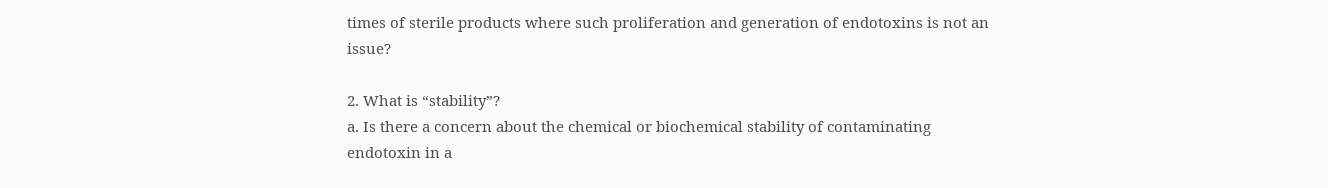times of sterile products where such proliferation and generation of endotoxins is not an issue?

2. What is “stability”?
a. Is there a concern about the chemical or biochemical stability of contaminating endotoxin in a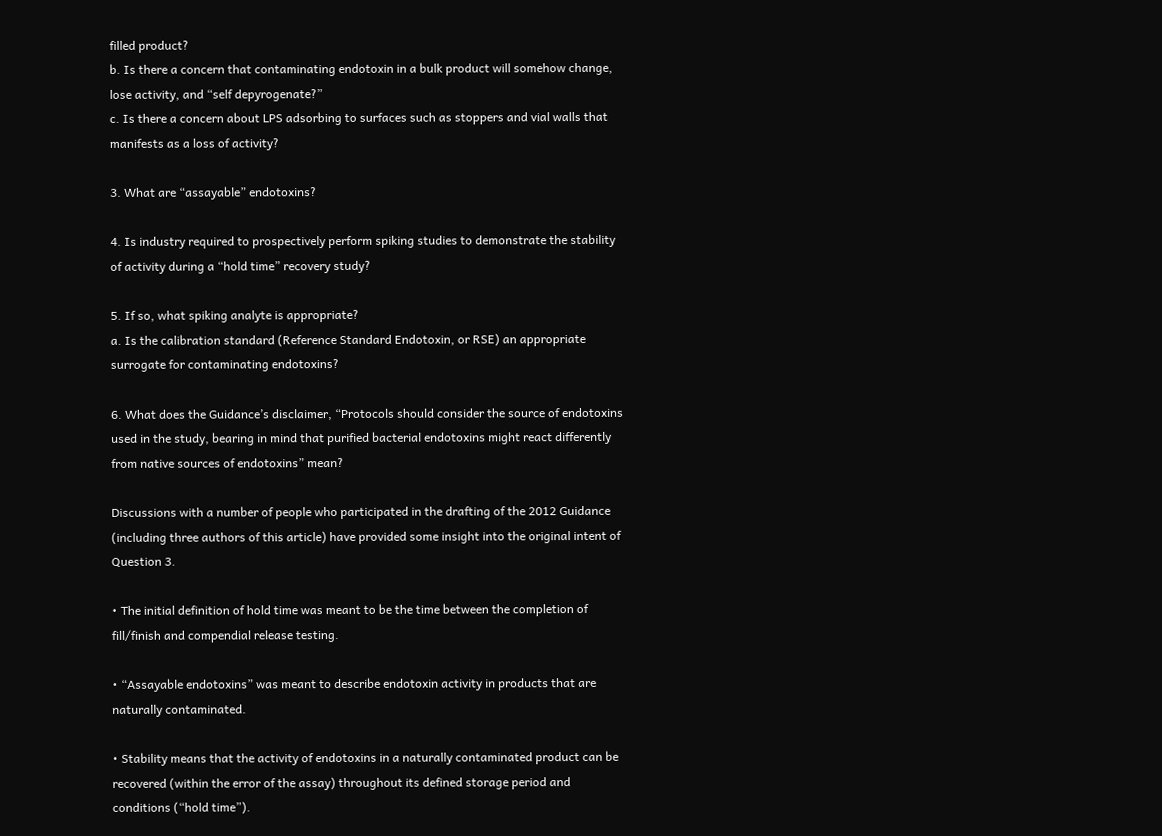filled product?
b. Is there a concern that contaminating endotoxin in a bulk product will somehow change, lose activity, and “self depyrogenate?”
c. Is there a concern about LPS adsorbing to surfaces such as stoppers and vial walls that manifests as a loss of activity?

3. What are “assayable” endotoxins?

4. Is industry required to prospectively perform spiking studies to demonstrate the stability of activity during a “hold time” recovery study?

5. If so, what spiking analyte is appropriate?
a. Is the calibration standard (Reference Standard Endotoxin, or RSE) an appropriate surrogate for contaminating endotoxins?

6. What does the Guidance’s disclaimer, “Protocols should consider the source of endotoxins used in the study, bearing in mind that purified bacterial endotoxins might react differently from native sources of endotoxins” mean?

Discussions with a number of people who participated in the drafting of the 2012 Guidance (including three authors of this article) have provided some insight into the original intent of Question 3.

• The initial definition of hold time was meant to be the time between the completion of fill/finish and compendial release testing.

• “Assayable endotoxins” was meant to describe endotoxin activity in products that are naturally contaminated.

• Stability means that the activity of endotoxins in a naturally contaminated product can be recovered (within the error of the assay) throughout its defined storage period and conditions (“hold time”).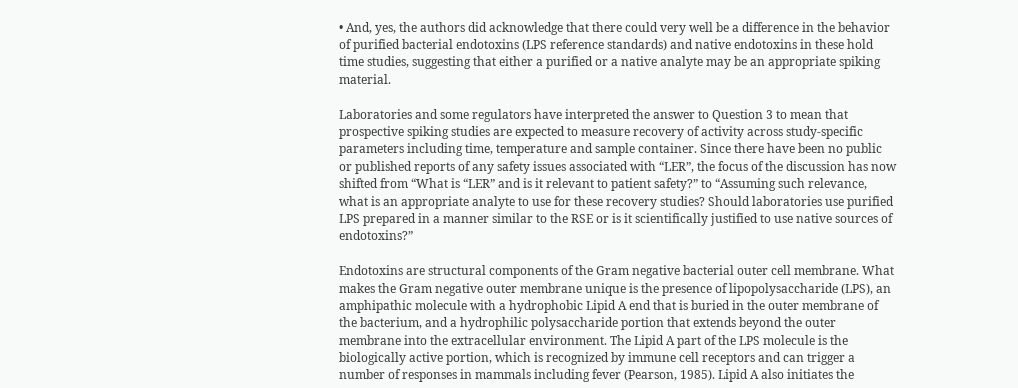• And, yes, the authors did acknowledge that there could very well be a difference in the behavior of purified bacterial endotoxins (LPS reference standards) and native endotoxins in these hold time studies, suggesting that either a purified or a native analyte may be an appropriate spiking material.

Laboratories and some regulators have interpreted the answer to Question 3 to mean that prospective spiking studies are expected to measure recovery of activity across study-specific parameters including time, temperature and sample container. Since there have been no public or published reports of any safety issues associated with “LER”, the focus of the discussion has now shifted from “What is “LER” and is it relevant to patient safety?” to “Assuming such relevance, what is an appropriate analyte to use for these recovery studies? Should laboratories use purified LPS prepared in a manner similar to the RSE or is it scientifically justified to use native sources of endotoxins?”

Endotoxins are structural components of the Gram negative bacterial outer cell membrane. What makes the Gram negative outer membrane unique is the presence of lipopolysaccharide (LPS), an amphipathic molecule with a hydrophobic Lipid A end that is buried in the outer membrane of the bacterium, and a hydrophilic polysaccharide portion that extends beyond the outer membrane into the extracellular environment. The Lipid A part of the LPS molecule is the biologically active portion, which is recognized by immune cell receptors and can trigger a number of responses in mammals including fever (Pearson, 1985). Lipid A also initiates the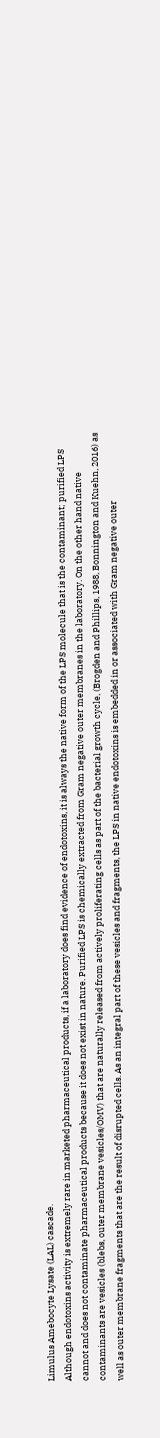Limulus Amebocyte Lysate (LAL) cascade.
Although endotoxins activity is extremely rare in marketed pharmaceutical products, if a laboratory does find evidence of endotoxins, it is always the native form of the LPS molecule that is the contaminant; purified LPS cannot and does not contaminate pharmaceutical products because it does not exist in nature. Purified LPS is chemically extracted from Gram negative outer membranes in the laboratory. On the other hand native contaminants are vesicles (blebs, outer membrane vesicles/OMV) that are naturally released from actively proliferating cells as part of the bacterial growth cycle, (Brogden and Phillips, 1988, Bonnington and Kuehn, 2016) as well as outer membrane fragments that are the result of disrupted cells. As an integral part of these vesicles and fragments, the LPS in native endotoxins is embedded in or associated with Gram negative outer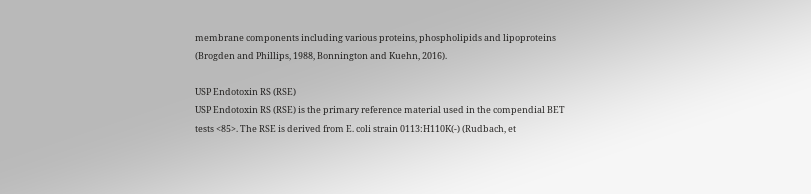membrane components including various proteins, phospholipids and lipoproteins (Brogden and Phillips, 1988, Bonnington and Kuehn, 2016).

USP Endotoxin RS (RSE)
USP Endotoxin RS (RSE) is the primary reference material used in the compendial BET tests <85>. The RSE is derived from E. coli strain 0113:H110K(-) (Rudbach, et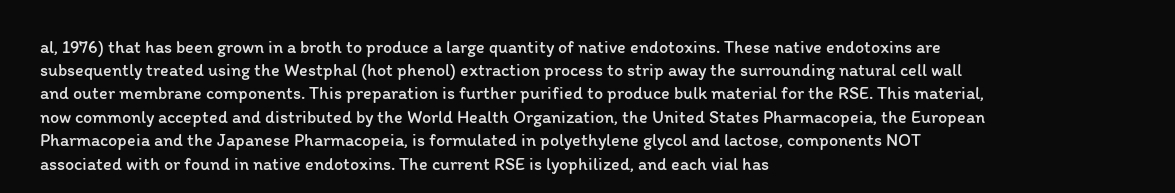al, 1976) that has been grown in a broth to produce a large quantity of native endotoxins. These native endotoxins are subsequently treated using the Westphal (hot phenol) extraction process to strip away the surrounding natural cell wall and outer membrane components. This preparation is further purified to produce bulk material for the RSE. This material, now commonly accepted and distributed by the World Health Organization, the United States Pharmacopeia, the European Pharmacopeia and the Japanese Pharmacopeia, is formulated in polyethylene glycol and lactose, components NOT associated with or found in native endotoxins. The current RSE is lyophilized, and each vial has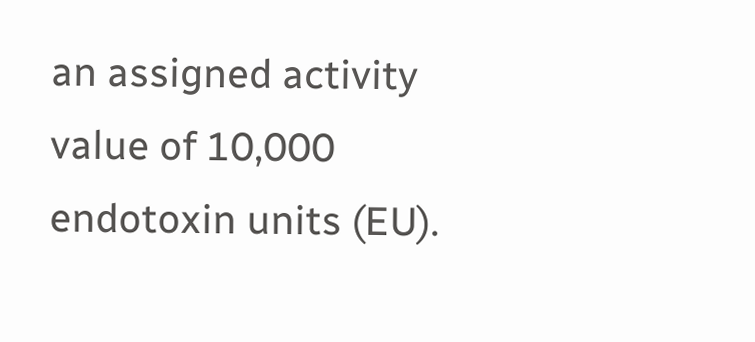an assigned activity value of 10,000 endotoxin units (EU).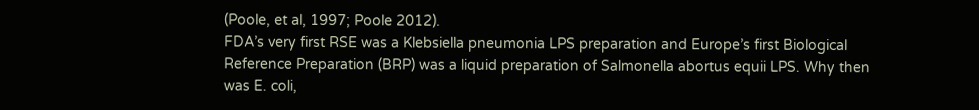(Poole, et al, 1997; Poole 2012).
FDA’s very first RSE was a Klebsiella pneumonia LPS preparation and Europe’s first Biological Reference Preparation (BRP) was a liquid preparation of Salmonella abortus equii LPS. Why then was E. coli,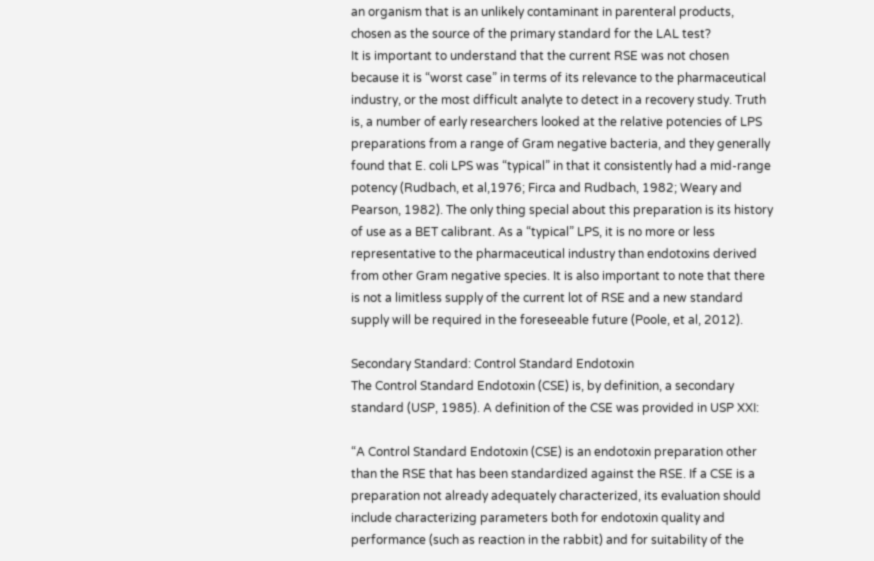an organism that is an unlikely contaminant in parenteral products, chosen as the source of the primary standard for the LAL test?
It is important to understand that the current RSE was not chosen because it is “worst case” in terms of its relevance to the pharmaceutical industry, or the most difficult analyte to detect in a recovery study. Truth is, a number of early researchers looked at the relative potencies of LPS preparations from a range of Gram negative bacteria, and they generally found that E. coli LPS was “typical” in that it consistently had a mid-range potency (Rudbach, et al,1976; Firca and Rudbach, 1982; Weary and Pearson, 1982). The only thing special about this preparation is its history of use as a BET calibrant. As a “typical” LPS, it is no more or less representative to the pharmaceutical industry than endotoxins derived from other Gram negative species. It is also important to note that there is not a limitless supply of the current lot of RSE and a new standard supply will be required in the foreseeable future (Poole, et al, 2012).

Secondary Standard: Control Standard Endotoxin
The Control Standard Endotoxin (CSE) is, by definition, a secondary standard (USP, 1985). A definition of the CSE was provided in USP XXI:

“A Control Standard Endotoxin (CSE) is an endotoxin preparation other than the RSE that has been standardized against the RSE. If a CSE is a preparation not already adequately characterized, its evaluation should include characterizing parameters both for endotoxin quality and performance (such as reaction in the rabbit) and for suitability of the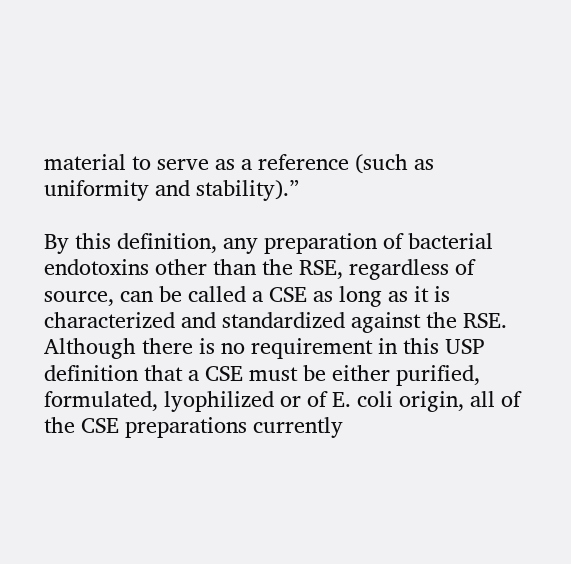material to serve as a reference (such as uniformity and stability).”

By this definition, any preparation of bacterial endotoxins other than the RSE, regardless of source, can be called a CSE as long as it is characterized and standardized against the RSE.
Although there is no requirement in this USP definition that a CSE must be either purified, formulated, lyophilized or of E. coli origin, all of the CSE preparations currently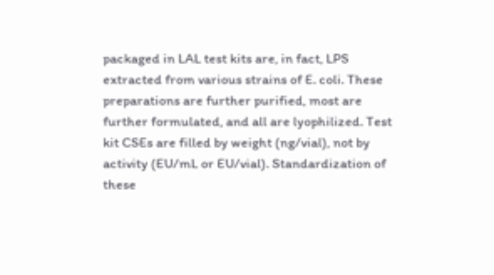packaged in LAL test kits are, in fact, LPS extracted from various strains of E. coli. These preparations are further purified, most are further formulated, and all are lyophilized. Test kit CSEs are filled by weight (ng/vial), not by activity (EU/mL or EU/vial). Standardization of these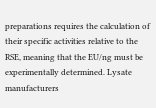preparations requires the calculation of their specific activities relative to the RSE, meaning that the EU/ng must be experimentally determined. Lysate manufacturers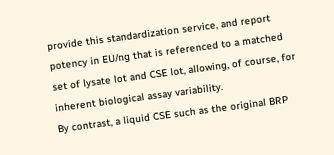provide this standardization service, and report potency in EU/ng that is referenced to a matched set of lysate lot and CSE lot, allowing, of course, for inherent biological assay variability.
By contrast, a liquid CSE such as the original BRP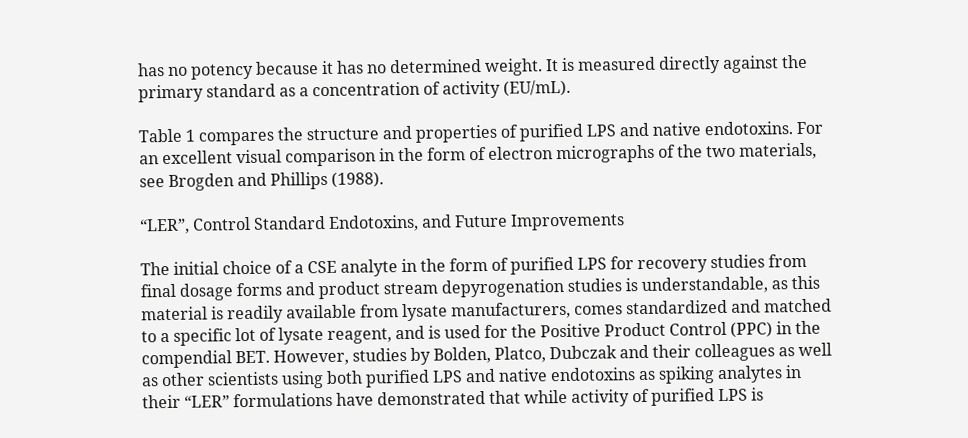has no potency because it has no determined weight. It is measured directly against the primary standard as a concentration of activity (EU/mL).

Table 1 compares the structure and properties of purified LPS and native endotoxins. For an excellent visual comparison in the form of electron micrographs of the two materials, see Brogden and Phillips (1988).

“LER”, Control Standard Endotoxins, and Future Improvements

The initial choice of a CSE analyte in the form of purified LPS for recovery studies from final dosage forms and product stream depyrogenation studies is understandable, as this material is readily available from lysate manufacturers, comes standardized and matched to a specific lot of lysate reagent, and is used for the Positive Product Control (PPC) in the compendial BET. However, studies by Bolden, Platco, Dubczak and their colleagues as well as other scientists using both purified LPS and native endotoxins as spiking analytes in their “LER” formulations have demonstrated that while activity of purified LPS is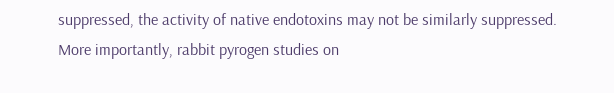suppressed, the activity of native endotoxins may not be similarly suppressed. More importantly, rabbit pyrogen studies on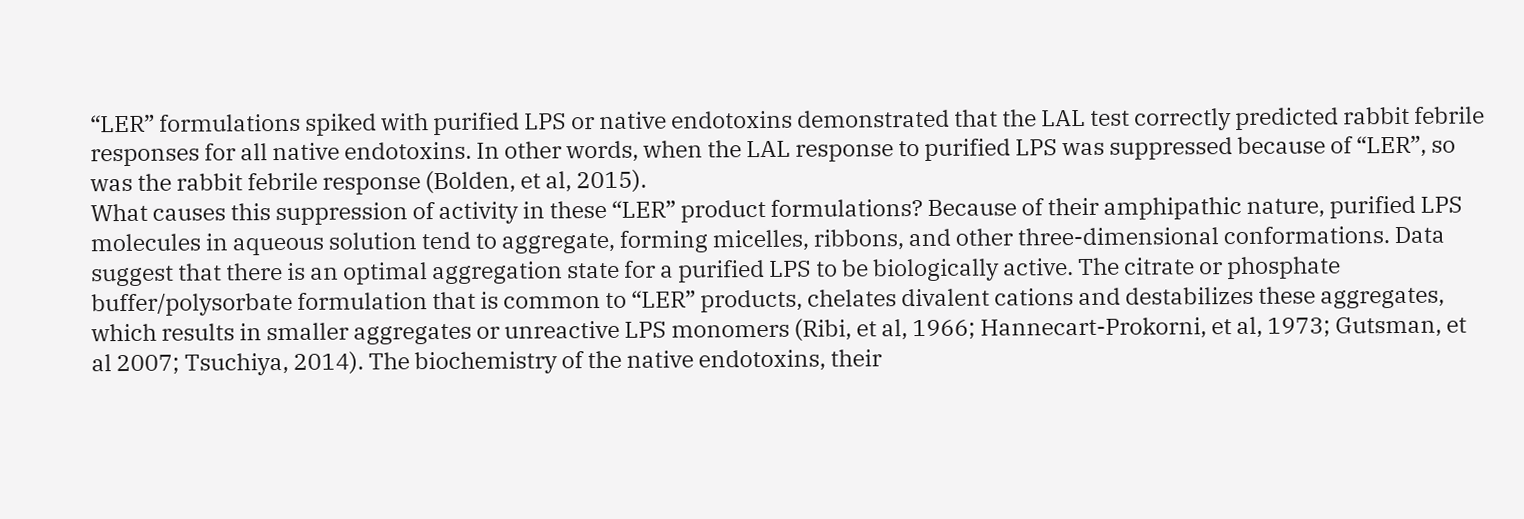“LER” formulations spiked with purified LPS or native endotoxins demonstrated that the LAL test correctly predicted rabbit febrile responses for all native endotoxins. In other words, when the LAL response to purified LPS was suppressed because of “LER”, so was the rabbit febrile response (Bolden, et al, 2015).
What causes this suppression of activity in these “LER” product formulations? Because of their amphipathic nature, purified LPS molecules in aqueous solution tend to aggregate, forming micelles, ribbons, and other three-dimensional conformations. Data suggest that there is an optimal aggregation state for a purified LPS to be biologically active. The citrate or phosphate buffer/polysorbate formulation that is common to “LER” products, chelates divalent cations and destabilizes these aggregates, which results in smaller aggregates or unreactive LPS monomers (Ribi, et al, 1966; Hannecart-Prokorni, et al, 1973; Gutsman, et al 2007; Tsuchiya, 2014). The biochemistry of the native endotoxins, their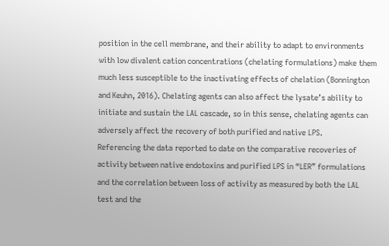position in the cell membrane, and their ability to adapt to environments with low divalent cation concentrations (chelating formulations) make them much less susceptible to the inactivating effects of chelation (Bonnington and Keuhn, 2016). Chelating agents can also affect the lysate’s ability to initiate and sustain the LAL cascade, so in this sense, chelating agents can adversely affect the recovery of both purified and native LPS.
Referencing the data reported to date on the comparative recoveries of activity between native endotoxins and purified LPS in “LER” formulations and the correlation between loss of activity as measured by both the LAL test and the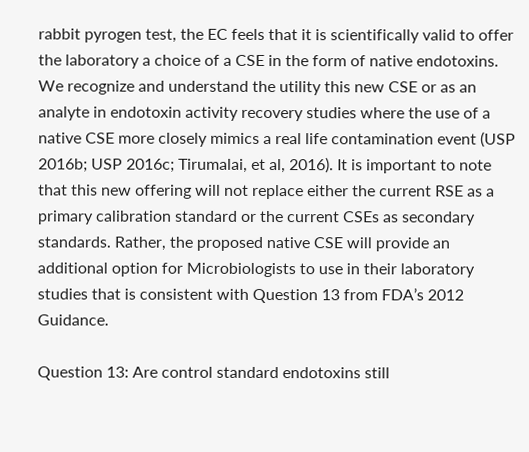rabbit pyrogen test, the EC feels that it is scientifically valid to offer the laboratory a choice of a CSE in the form of native endotoxins. We recognize and understand the utility this new CSE or as an analyte in endotoxin activity recovery studies where the use of a native CSE more closely mimics a real life contamination event (USP 2016b; USP 2016c; Tirumalai, et al, 2016). It is important to note that this new offering will not replace either the current RSE as a primary calibration standard or the current CSEs as secondary standards. Rather, the proposed native CSE will provide an additional option for Microbiologists to use in their laboratory studies that is consistent with Question 13 from FDA’s 2012 Guidance.

Question 13: Are control standard endotoxins still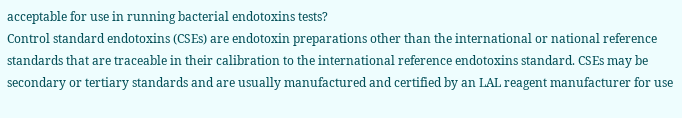acceptable for use in running bacterial endotoxins tests?
Control standard endotoxins (CSEs) are endotoxin preparations other than the international or national reference standards that are traceable in their calibration to the international reference endotoxins standard. CSEs may be secondary or tertiary standards and are usually manufactured and certified by an LAL reagent manufacturer for use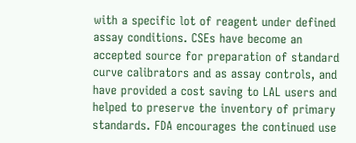with a specific lot of reagent under defined assay conditions. CSEs have become an accepted source for preparation of standard curve calibrators and as assay controls, and have provided a cost saving to LAL users and helped to preserve the inventory of primary standards. FDA encourages the continued use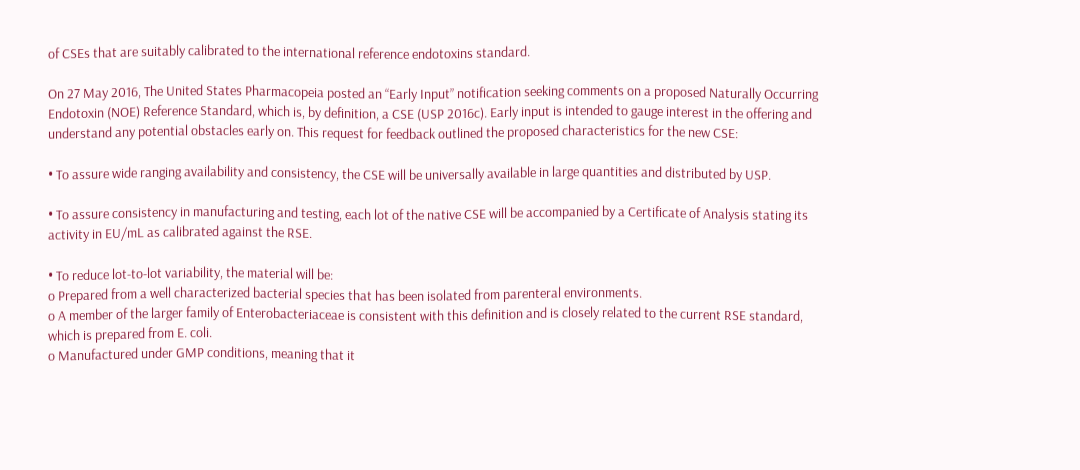of CSEs that are suitably calibrated to the international reference endotoxins standard.

On 27 May 2016, The United States Pharmacopeia posted an “Early Input” notification seeking comments on a proposed Naturally Occurring Endotoxin (NOE) Reference Standard, which is, by definition, a CSE (USP 2016c). Early input is intended to gauge interest in the offering and understand any potential obstacles early on. This request for feedback outlined the proposed characteristics for the new CSE:

• To assure wide ranging availability and consistency, the CSE will be universally available in large quantities and distributed by USP.

• To assure consistency in manufacturing and testing, each lot of the native CSE will be accompanied by a Certificate of Analysis stating its activity in EU/mL as calibrated against the RSE.

• To reduce lot-to-lot variability, the material will be:
o Prepared from a well characterized bacterial species that has been isolated from parenteral environments.
o A member of the larger family of Enterobacteriaceae is consistent with this definition and is closely related to the current RSE standard, which is prepared from E. coli.
o Manufactured under GMP conditions, meaning that it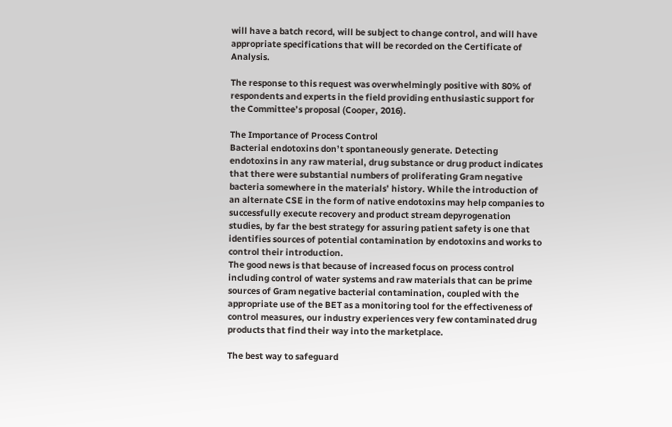will have a batch record, will be subject to change control, and will have appropriate specifications that will be recorded on the Certificate of Analysis.

The response to this request was overwhelmingly positive with 80% of respondents and experts in the field providing enthusiastic support for the Committee’s proposal (Cooper, 2016).

The Importance of Process Control
Bacterial endotoxins don’t spontaneously generate. Detecting endotoxins in any raw material, drug substance or drug product indicates that there were substantial numbers of proliferating Gram negative bacteria somewhere in the materials’ history. While the introduction of an alternate CSE in the form of native endotoxins may help companies to successfully execute recovery and product stream depyrogenation studies, by far the best strategy for assuring patient safety is one that identifies sources of potential contamination by endotoxins and works to control their introduction.
The good news is that because of increased focus on process control including control of water systems and raw materials that can be prime sources of Gram negative bacterial contamination, coupled with the appropriate use of the BET as a monitoring tool for the effectiveness of control measures, our industry experiences very few contaminated drug products that find their way into the marketplace.

The best way to safeguard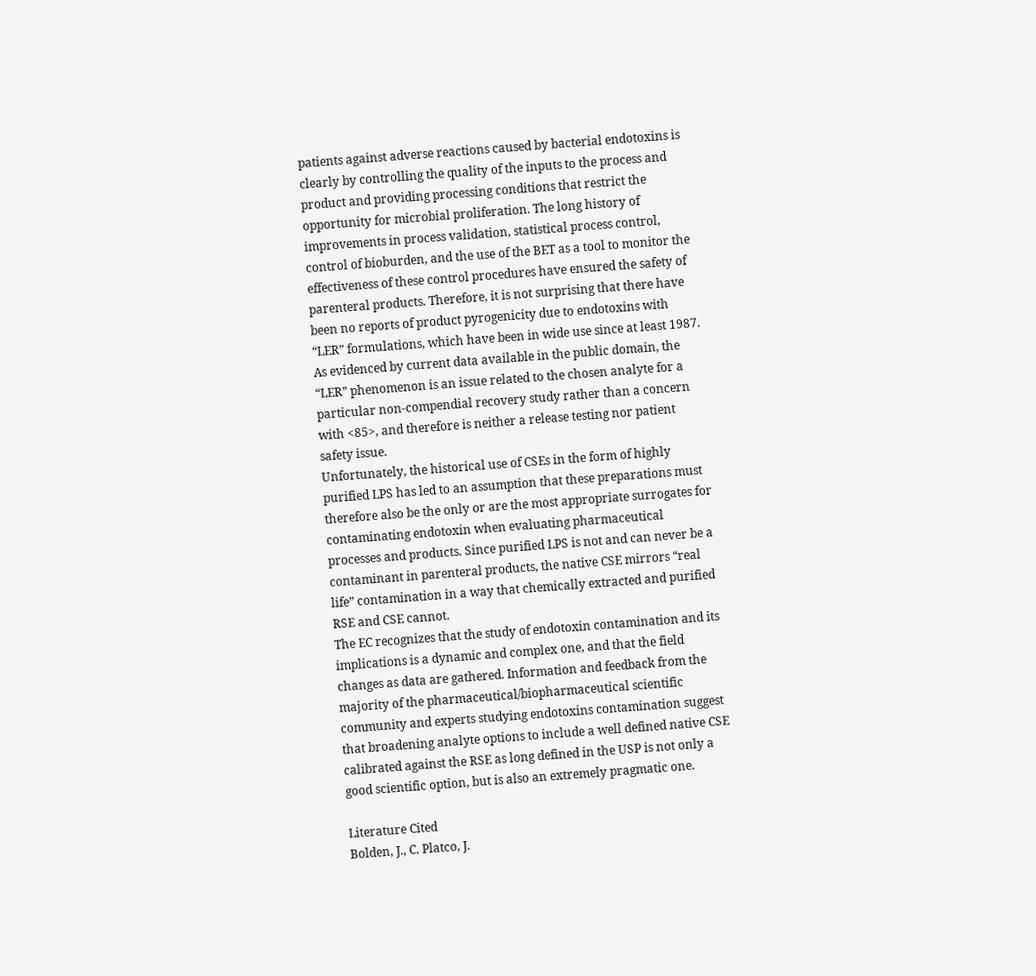patients against adverse reactions caused by bacterial endotoxins is clearly by controlling the quality of the inputs to the process and product and providing processing conditions that restrict the opportunity for microbial proliferation. The long history of improvements in process validation, statistical process control, control of bioburden, and the use of the BET as a tool to monitor the effectiveness of these control procedures have ensured the safety of parenteral products. Therefore, it is not surprising that there have been no reports of product pyrogenicity due to endotoxins with “LER” formulations, which have been in wide use since at least 1987. As evidenced by current data available in the public domain, the “LER” phenomenon is an issue related to the chosen analyte for a particular non-compendial recovery study rather than a concern with <85>, and therefore is neither a release testing nor patient safety issue.
Unfortunately, the historical use of CSEs in the form of highly purified LPS has led to an assumption that these preparations must therefore also be the only or are the most appropriate surrogates for contaminating endotoxin when evaluating pharmaceutical processes and products. Since purified LPS is not and can never be a contaminant in parenteral products, the native CSE mirrors “real life” contamination in a way that chemically extracted and purified RSE and CSE cannot.
The EC recognizes that the study of endotoxin contamination and its implications is a dynamic and complex one, and that the field changes as data are gathered. Information and feedback from the majority of the pharmaceutical/biopharmaceutical scientific community and experts studying endotoxins contamination suggest that broadening analyte options to include a well defined native CSE calibrated against the RSE as long defined in the USP is not only a good scientific option, but is also an extremely pragmatic one.

Literature Cited
Bolden, J., C. Platco, J.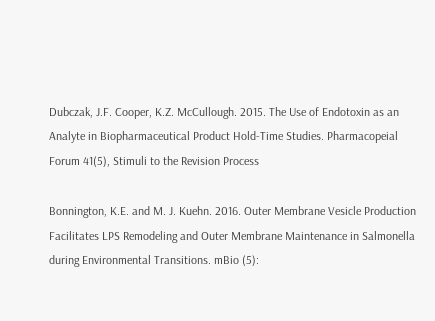Dubczak, J.F. Cooper, K.Z. McCullough. 2015. The Use of Endotoxin as an Analyte in Biopharmaceutical Product Hold-Time Studies. Pharmacopeial Forum 41(5), Stimuli to the Revision Process

Bonnington, K.E. and M. J. Kuehn. 2016. Outer Membrane Vesicle Production Facilitates LPS Remodeling and Outer Membrane Maintenance in Salmonella during Environmental Transitions. mBio (5):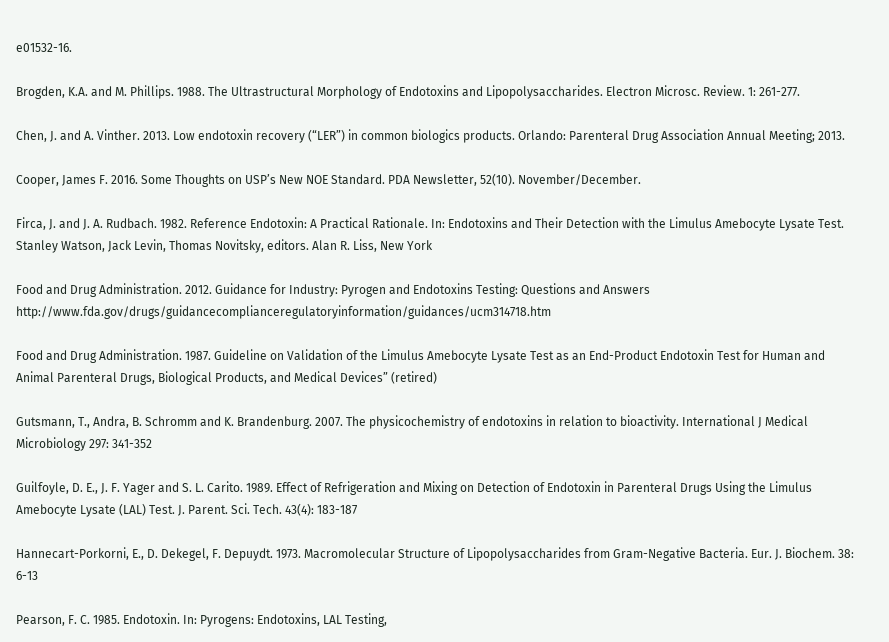e01532-16.

Brogden, K.A. and M. Phillips. 1988. The Ultrastructural Morphology of Endotoxins and Lipopolysaccharides. Electron Microsc. Review. 1: 261-277.

Chen, J. and A. Vinther. 2013. Low endotoxin recovery (“LER”) in common biologics products. Orlando: Parenteral Drug Association Annual Meeting; 2013.

Cooper, James F. 2016. Some Thoughts on USP’s New NOE Standard. PDA Newsletter, 52(10). November/December.

Firca, J. and J. A. Rudbach. 1982. Reference Endotoxin: A Practical Rationale. In: Endotoxins and Their Detection with the Limulus Amebocyte Lysate Test. Stanley Watson, Jack Levin, Thomas Novitsky, editors. Alan R. Liss, New York

Food and Drug Administration. 2012. Guidance for Industry: Pyrogen and Endotoxins Testing: Questions and Answers http://www.fda.gov/drugs/guidancecomplianceregulatoryinformation/guidances/ucm314718.htm

Food and Drug Administration. 1987. Guideline on Validation of the Limulus Amebocyte Lysate Test as an End-Product Endotoxin Test for Human and Animal Parenteral Drugs, Biological Products, and Medical Devices” (retired)

Gutsmann, T., Andra, B. Schromm and K. Brandenburg. 2007. The physicochemistry of endotoxins in relation to bioactivity. International J Medical Microbiology 297: 341-352

Guilfoyle, D. E., J. F. Yager and S. L. Carito. 1989. Effect of Refrigeration and Mixing on Detection of Endotoxin in Parenteral Drugs Using the Limulus Amebocyte Lysate (LAL) Test. J. Parent. Sci. Tech. 43(4): 183-187

Hannecart-Porkorni, E., D. Dekegel, F. Depuydt. 1973. Macromolecular Structure of Lipopolysaccharides from Gram-Negative Bacteria. Eur. J. Biochem. 38: 6-13

Pearson, F. C. 1985. Endotoxin. In: Pyrogens: Endotoxins, LAL Testing,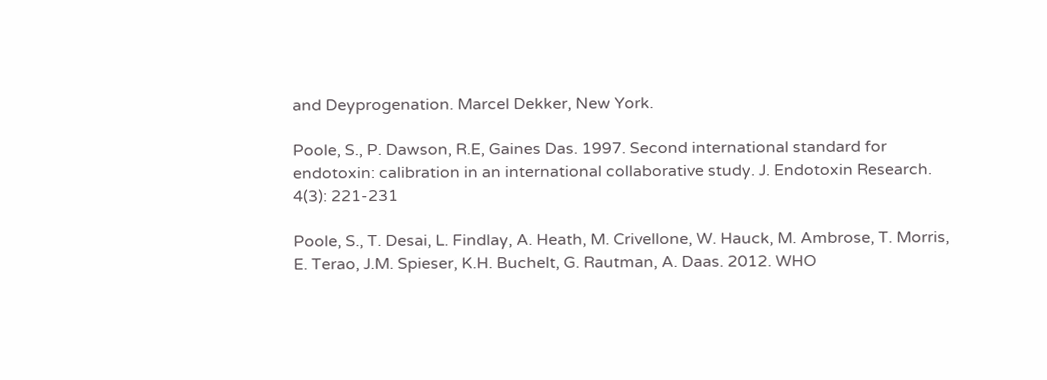and Deyprogenation. Marcel Dekker, New York.

Poole, S., P. Dawson, R.E, Gaines Das. 1997. Second international standard for endotoxin: calibration in an international collaborative study. J. Endotoxin Research. 4(3): 221-231

Poole, S., T. Desai, L. Findlay, A. Heath, M. Crivellone, W. Hauck, M. Ambrose, T. Morris, E. Terao, J.M. Spieser, K.H. Buchelt, G. Rautman, A. Daas. 2012. WHO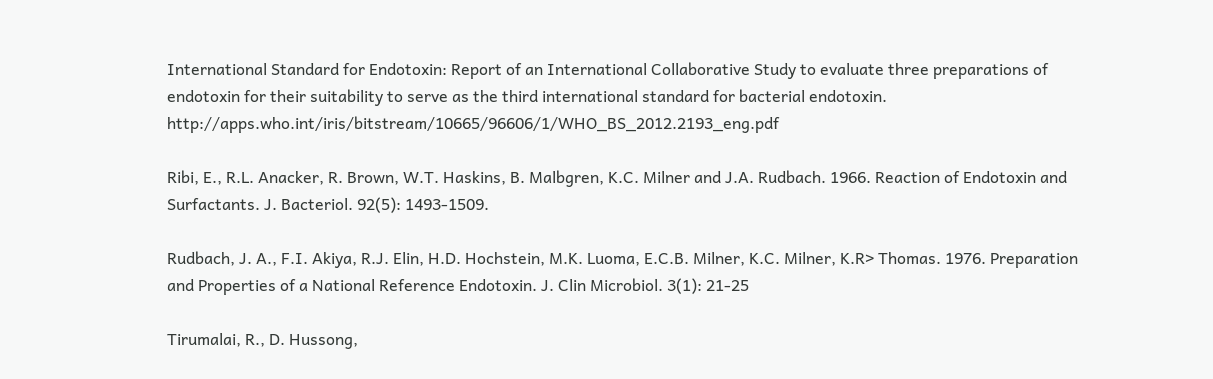International Standard for Endotoxin: Report of an International Collaborative Study to evaluate three preparations of endotoxin for their suitability to serve as the third international standard for bacterial endotoxin. http://apps.who.int/iris/bitstream/10665/96606/1/WHO_BS_2012.2193_eng.pdf

Ribi, E., R.L. Anacker, R. Brown, W.T. Haskins, B. Malbgren, K.C. Milner and J.A. Rudbach. 1966. Reaction of Endotoxin and Surfactants. J. Bacteriol. 92(5): 1493-1509.

Rudbach, J. A., F.I. Akiya, R.J. Elin, H.D. Hochstein, M.K. Luoma, E.C.B. Milner, K.C. Milner, K.R> Thomas. 1976. Preparation and Properties of a National Reference Endotoxin. J. Clin Microbiol. 3(1): 21-25

Tirumalai, R., D. Hussong,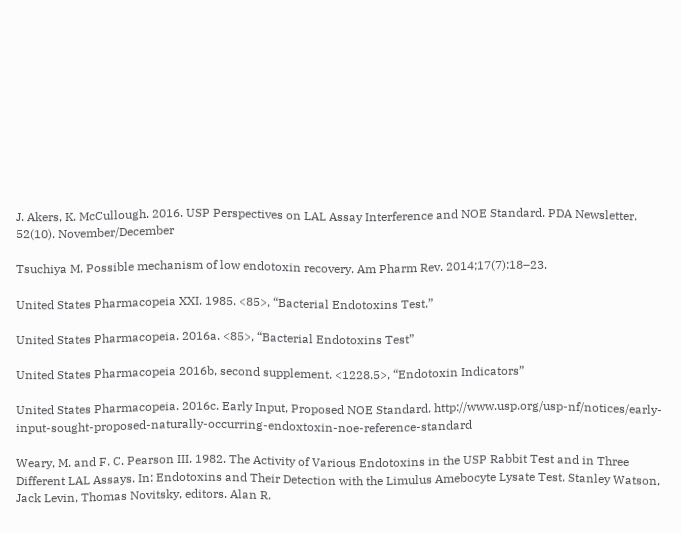J. Akers, K. McCullough. 2016. USP Perspectives on LAL Assay Interference and NOE Standard. PDA Newsletter. 52(10). November/December

Tsuchiya M. Possible mechanism of low endotoxin recovery. Am Pharm Rev. 2014;17(7):18–23.

United States Pharmacopeia XXI. 1985. <85>, “Bacterial Endotoxins Test.”

United States Pharmacopeia. 2016a. <85>, “Bacterial Endotoxins Test”

United States Pharmacopeia 2016b, second supplement. <1228.5>, “Endotoxin Indicators”

United States Pharmacopeia. 2016c. Early Input, Proposed NOE Standard. http://www.usp.org/usp-nf/notices/early-input-sought-proposed-naturally-occurring-endoxtoxin-noe-reference-standard

Weary, M. and F. C. Pearson III. 1982. The Activity of Various Endotoxins in the USP Rabbit Test and in Three Different LAL Assays. In: Endotoxins and Their Detection with the Limulus Amebocyte Lysate Test. Stanley Watson, Jack Levin, Thomas Novitsky, editors. Alan R.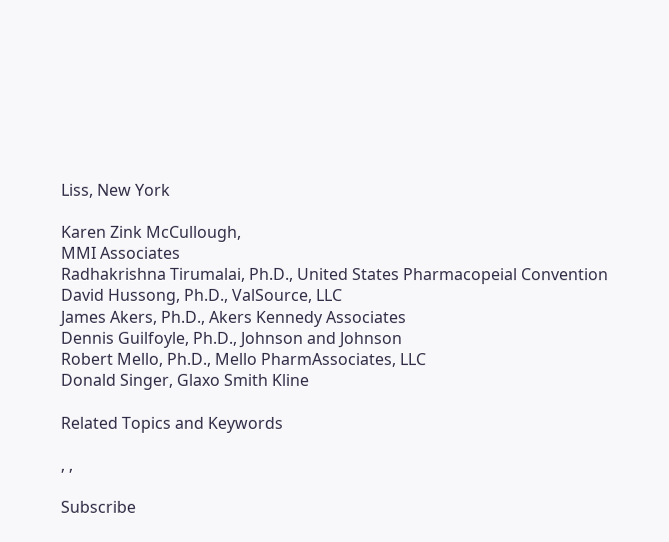Liss, New York

Karen Zink McCullough,
MMI Associates
Radhakrishna Tirumalai, Ph.D., United States Pharmacopeial Convention
David Hussong, Ph.D., ValSource, LLC
James Akers, Ph.D., Akers Kennedy Associates
Dennis Guilfoyle, Ph.D., Johnson and Johnson
Robert Mello, Ph.D., Mello PharmAssociates, LLC
Donald Singer, Glaxo Smith Kline

Related Topics and Keywords

, ,

Subscribe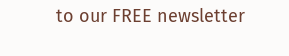to our FREE newsletter